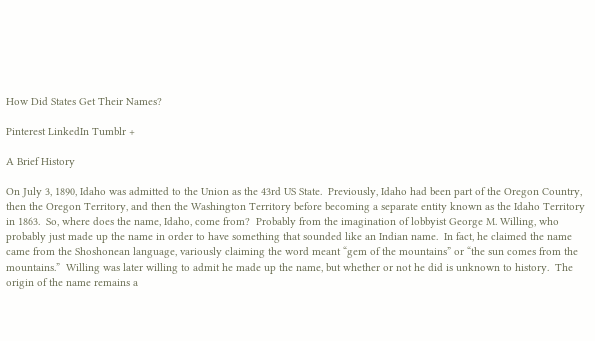How Did States Get Their Names?

Pinterest LinkedIn Tumblr +

A Brief History

On July 3, 1890, Idaho was admitted to the Union as the 43rd US State.  Previously, Idaho had been part of the Oregon Country, then the Oregon Territory, and then the Washington Territory before becoming a separate entity known as the Idaho Territory in 1863.  So, where does the name, Idaho, come from?  Probably from the imagination of lobbyist George M. Willing, who probably just made up the name in order to have something that sounded like an Indian name.  In fact, he claimed the name came from the Shoshonean language, variously claiming the word meant “gem of the mountains” or “the sun comes from the mountains.”  Willing was later willing to admit he made up the name, but whether or not he did is unknown to history.  The origin of the name remains a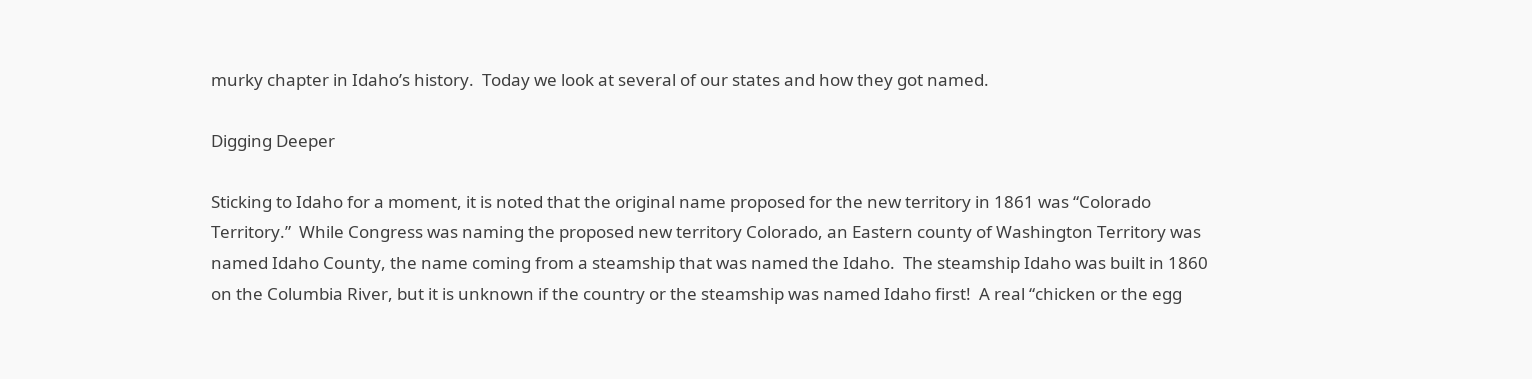murky chapter in Idaho’s history.  Today we look at several of our states and how they got named.

Digging Deeper

Sticking to Idaho for a moment, it is noted that the original name proposed for the new territory in 1861 was “Colorado Territory.”  While Congress was naming the proposed new territory Colorado, an Eastern county of Washington Territory was named Idaho County, the name coming from a steamship that was named the Idaho.  The steamship Idaho was built in 1860 on the Columbia River, but it is unknown if the country or the steamship was named Idaho first!  A real “chicken or the egg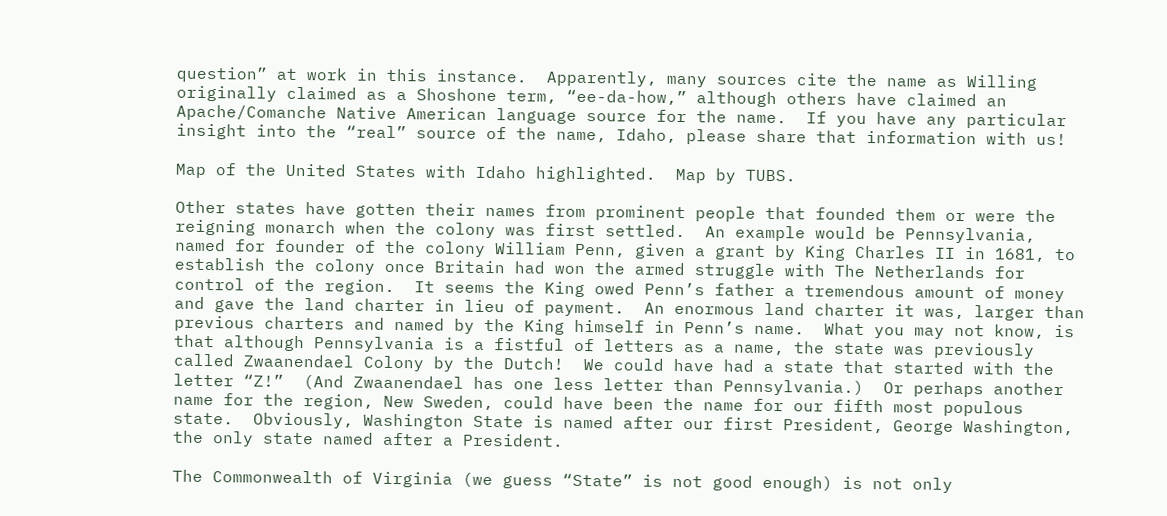question” at work in this instance.  Apparently, many sources cite the name as Willing originally claimed as a Shoshone term, “ee-da-how,” although others have claimed an Apache/Comanche Native American language source for the name.  If you have any particular insight into the “real” source of the name, Idaho, please share that information with us!

Map of the United States with Idaho highlighted.  Map by TUBS.

Other states have gotten their names from prominent people that founded them or were the reigning monarch when the colony was first settled.  An example would be Pennsylvania, named for founder of the colony William Penn, given a grant by King Charles II in 1681, to establish the colony once Britain had won the armed struggle with The Netherlands for control of the region.  It seems the King owed Penn’s father a tremendous amount of money and gave the land charter in lieu of payment.  An enormous land charter it was, larger than previous charters and named by the King himself in Penn’s name.  What you may not know, is that although Pennsylvania is a fistful of letters as a name, the state was previously called Zwaanendael Colony by the Dutch!  We could have had a state that started with the letter “Z!”  (And Zwaanendael has one less letter than Pennsylvania.)  Or perhaps another name for the region, New Sweden, could have been the name for our fifth most populous state.  Obviously, Washington State is named after our first President, George Washington, the only state named after a President.

The Commonwealth of Virginia (we guess “State” is not good enough) is not only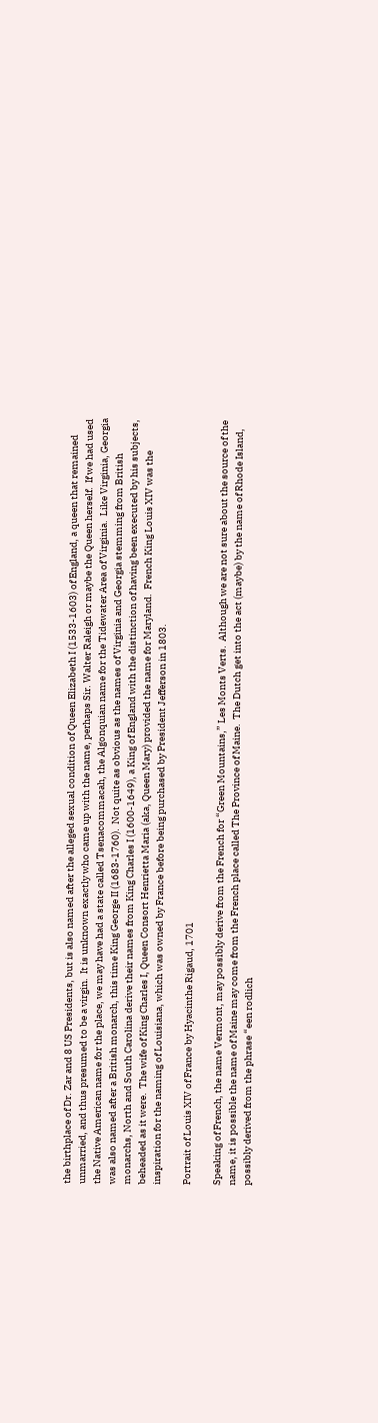the birthplace of Dr. Zar and 8 US Presidents, but is also named after the alleged sexual condition of Queen Elizabeth I (1533-1603) of England, a queen that remained unmarried, and thus presumed to be a virgin.  It is unknown exactly who came up with the name, perhaps Sir. Walter Raleigh or maybe the Queen herself.  If we had used the Native American name for the place, we may have had a state called Tsenacommacah, the Algonquian name for the Tidewater Area of Virginia.  Like Virginia, Georgia was also named after a British monarch, this time King George II (1683-1760).  Not quite as obvious as the names of Virginia and Georgia stemming from British monarchs, North and South Carolina derive their names from King Charles I (1600-1649), a King of England with the distinction of having been executed by his subjects, beheaded as it were.  The wife of King Charles I, Queen Consort Henrietta Maria (aka, Queen Mary) provided the name for Maryland.  French King Louis XIV was the inspiration for the naming of Louisiana, which was owned by France before being purchased by President Jefferson in 1803.

Portrait of Louis XIV of France by Hyacinthe Rigaud, 1701

Speaking of French, the name Vermont, may possibly derive from the French for “Green Mountains,” Les Monts Verts.  Although we are not sure about the source of the name, it is possible the name of Maine may come from the French place called The Province of Maine.  The Dutch get into the act (maybe) by the name of Rhode Island, possibly derived from the phrase “een rodlich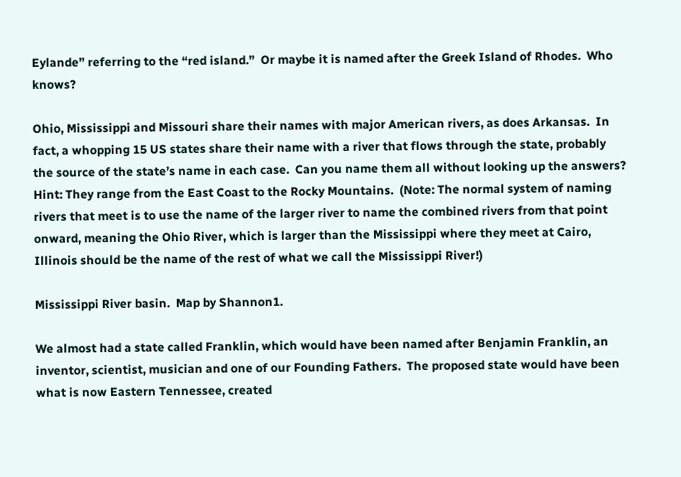Eylande” referring to the “red island.”  Or maybe it is named after the Greek Island of Rhodes.  Who knows?

Ohio, Mississippi and Missouri share their names with major American rivers, as does Arkansas.  In fact, a whopping 15 US states share their name with a river that flows through the state, probably the source of the state’s name in each case.  Can you name them all without looking up the answers?  Hint: They range from the East Coast to the Rocky Mountains.  (Note: The normal system of naming rivers that meet is to use the name of the larger river to name the combined rivers from that point onward, meaning the Ohio River, which is larger than the Mississippi where they meet at Cairo, Illinois should be the name of the rest of what we call the Mississippi River!)

Mississippi River basin.  Map by Shannon1.

We almost had a state called Franklin, which would have been named after Benjamin Franklin, an inventor, scientist, musician and one of our Founding Fathers.  The proposed state would have been what is now Eastern Tennessee, created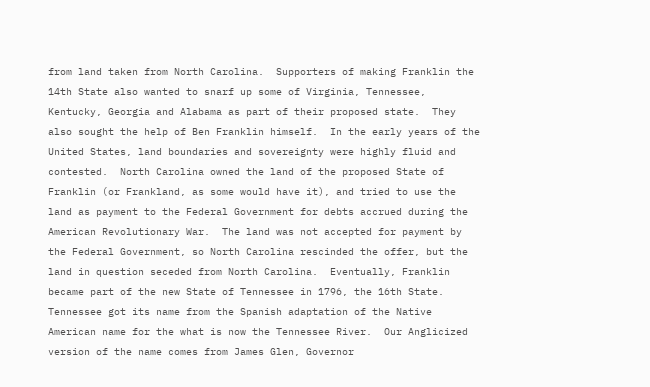from land taken from North Carolina.  Supporters of making Franklin the 14th State also wanted to snarf up some of Virginia, Tennessee, Kentucky, Georgia and Alabama as part of their proposed state.  They also sought the help of Ben Franklin himself.  In the early years of the United States, land boundaries and sovereignty were highly fluid and contested.  North Carolina owned the land of the proposed State of Franklin (or Frankland, as some would have it), and tried to use the land as payment to the Federal Government for debts accrued during the American Revolutionary War.  The land was not accepted for payment by the Federal Government, so North Carolina rescinded the offer, but the land in question seceded from North Carolina.  Eventually, Franklin became part of the new State of Tennessee in 1796, the 16th State. Tennessee got its name from the Spanish adaptation of the Native American name for the what is now the Tennessee River.  Our Anglicized version of the name comes from James Glen, Governor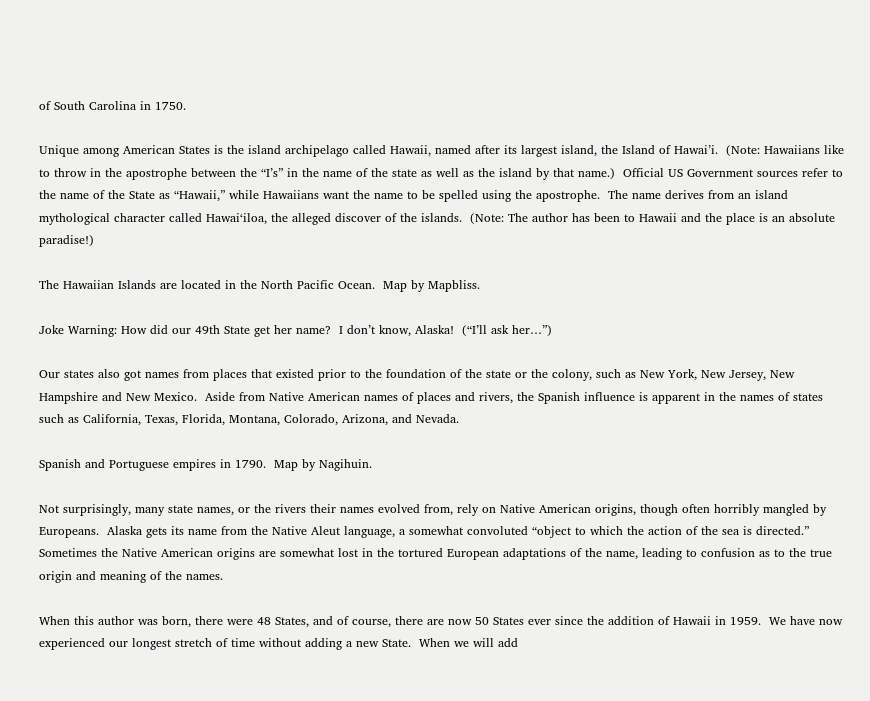of South Carolina in 1750.

Unique among American States is the island archipelago called Hawaii, named after its largest island, the Island of Hawai’i.  (Note: Hawaiians like to throw in the apostrophe between the “I’s” in the name of the state as well as the island by that name.)  Official US Government sources refer to the name of the State as “Hawaii,” while Hawaiians want the name to be spelled using the apostrophe.  The name derives from an island mythological character called Hawaiʻiloa, the alleged discover of the islands.  (Note: The author has been to Hawaii and the place is an absolute paradise!)

The Hawaiian Islands are located in the North Pacific Ocean.  Map by Mapbliss.

Joke Warning: How did our 49th State get her name?  I don’t know, Alaska!  (“I’ll ask her…”)

Our states also got names from places that existed prior to the foundation of the state or the colony, such as New York, New Jersey, New Hampshire and New Mexico.  Aside from Native American names of places and rivers, the Spanish influence is apparent in the names of states such as California, Texas, Florida, Montana, Colorado, Arizona, and Nevada.

Spanish and Portuguese empires in 1790.  Map by Nagihuin.

Not surprisingly, many state names, or the rivers their names evolved from, rely on Native American origins, though often horribly mangled by Europeans.  Alaska gets its name from the Native Aleut language, a somewhat convoluted “object to which the action of the sea is directed.”  Sometimes the Native American origins are somewhat lost in the tortured European adaptations of the name, leading to confusion as to the true origin and meaning of the names.

When this author was born, there were 48 States, and of course, there are now 50 States ever since the addition of Hawaii in 1959.  We have now experienced our longest stretch of time without adding a new State.  When we will add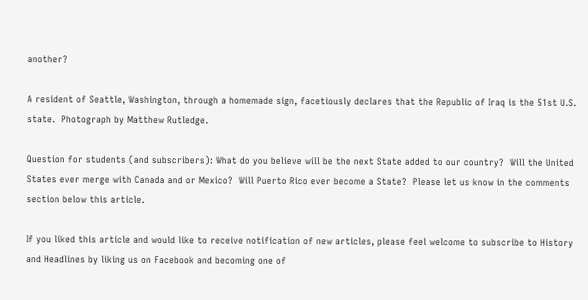another?

A resident of Seattle, Washington, through a homemade sign, facetiously declares that the Republic of Iraq is the 51st U.S. state.  Photograph by Matthew Rutledge.

Question for students (and subscribers): What do you believe will be the next State added to our country?  Will the United States ever merge with Canada and or Mexico?  Will Puerto Rico ever become a State?  Please let us know in the comments section below this article.

If you liked this article and would like to receive notification of new articles, please feel welcome to subscribe to History and Headlines by liking us on Facebook and becoming one of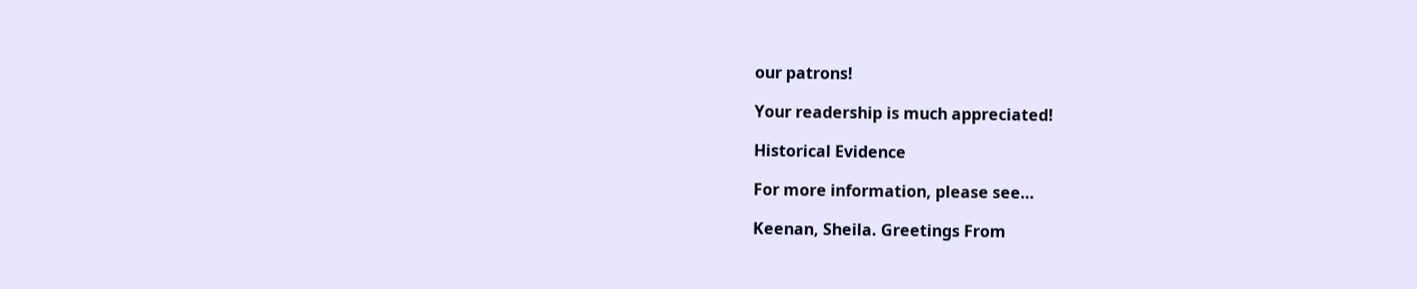our patrons!

Your readership is much appreciated!

Historical Evidence

For more information, please see…

Keenan, Sheila. Greetings From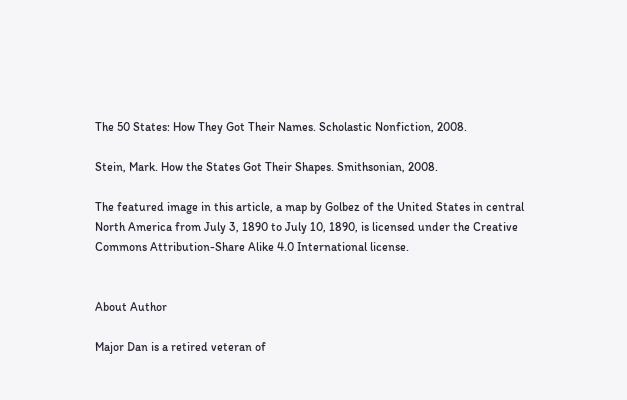The 50 States: How They Got Their Names. Scholastic Nonfiction, 2008.

Stein, Mark. How the States Got Their Shapes. Smithsonian, 2008.

The featured image in this article, a map by Golbez of the United States in central North America from July 3, 1890 to July 10, 1890, is licensed under the Creative Commons Attribution-Share Alike 4.0 International license.


About Author

Major Dan is a retired veteran of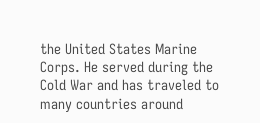the United States Marine Corps. He served during the Cold War and has traveled to many countries around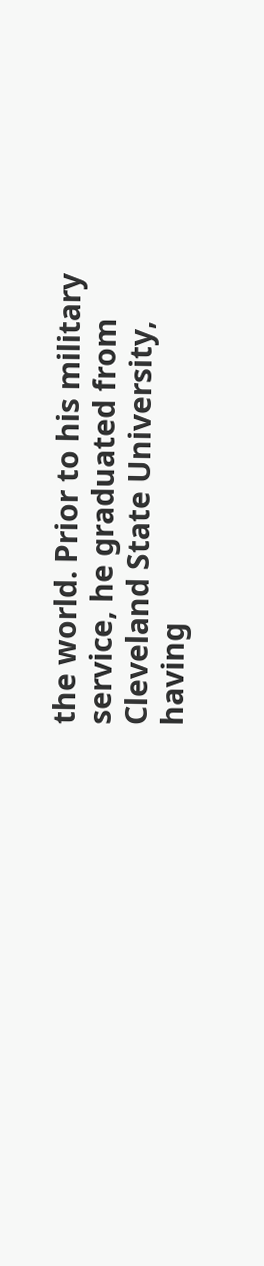the world. Prior to his military service, he graduated from Cleveland State University, having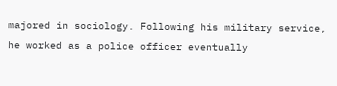majored in sociology. Following his military service, he worked as a police officer eventually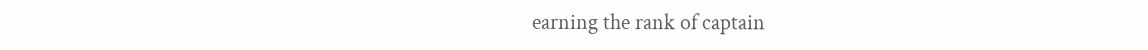earning the rank of captain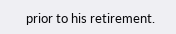prior to his retirement.